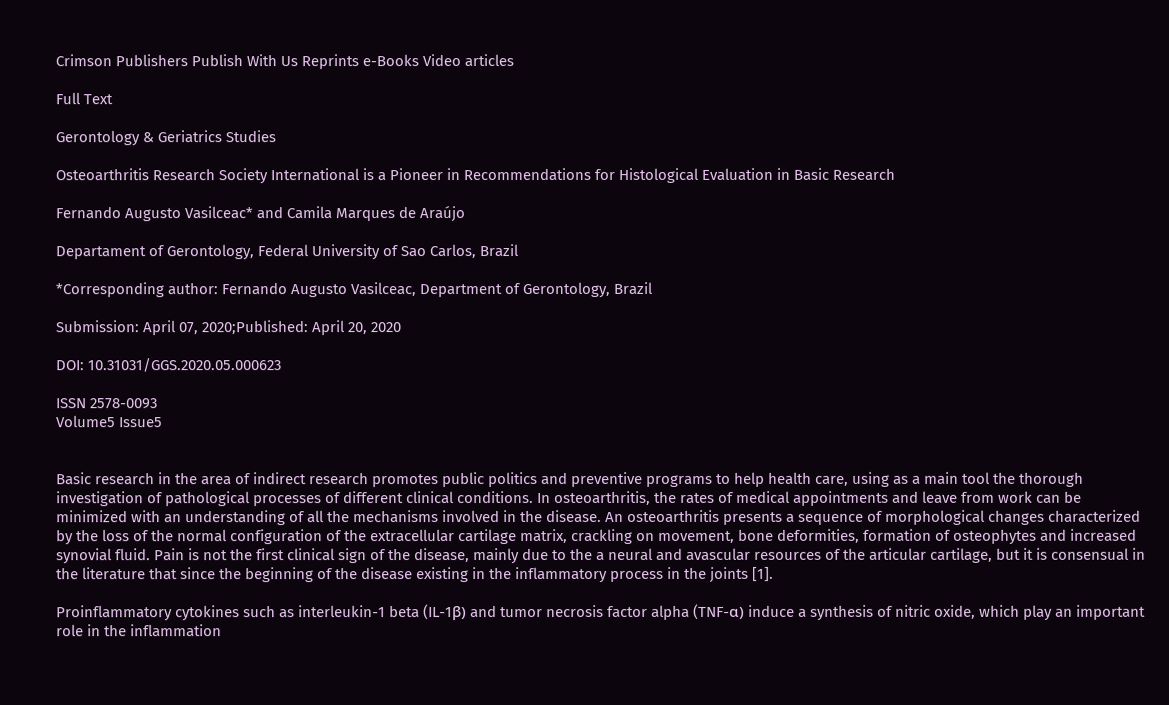Crimson Publishers Publish With Us Reprints e-Books Video articles

Full Text

Gerontology & Geriatrics Studies

Osteoarthritis Research Society International is a Pioneer in Recommendations for Histological Evaluation in Basic Research

Fernando Augusto Vasilceac* and Camila Marques de Araújo

Departament of Gerontology, Federal University of Sao Carlos, Brazil

*Corresponding author: Fernando Augusto Vasilceac, Department of Gerontology, Brazil

Submission: April 07, 2020;Published: April 20, 2020

DOI: 10.31031/GGS.2020.05.000623

ISSN 2578-0093
Volume5 Issue5


Basic research in the area of indirect research promotes public politics and preventive programs to help health care, using as a main tool the thorough investigation of pathological processes of different clinical conditions. In osteoarthritis, the rates of medical appointments and leave from work can be minimized with an understanding of all the mechanisms involved in the disease. An osteoarthritis presents a sequence of morphological changes characterized by the loss of the normal configuration of the extracellular cartilage matrix, crackling on movement, bone deformities, formation of osteophytes and increased synovial fluid. Pain is not the first clinical sign of the disease, mainly due to the a neural and avascular resources of the articular cartilage, but it is consensual in the literature that since the beginning of the disease existing in the inflammatory process in the joints [1].

Proinflammatory cytokines such as interleukin-1 beta (IL-1β) and tumor necrosis factor alpha (TNF-α) induce a synthesis of nitric oxide, which play an important role in the inflammation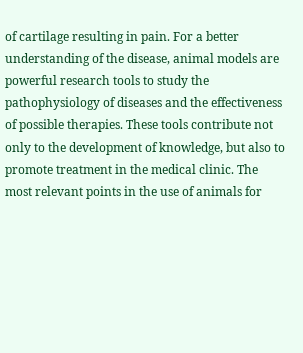of cartilage resulting in pain. For a better understanding of the disease, animal models are powerful research tools to study the pathophysiology of diseases and the effectiveness of possible therapies. These tools contribute not only to the development of knowledge, but also to promote treatment in the medical clinic. The most relevant points in the use of animals for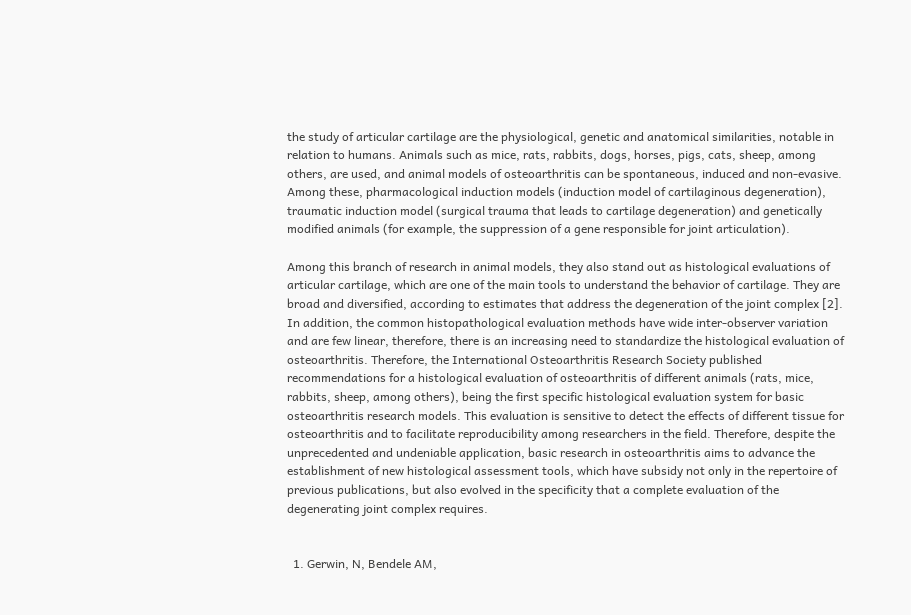the study of articular cartilage are the physiological, genetic and anatomical similarities, notable in relation to humans. Animals such as mice, rats, rabbits, dogs, horses, pigs, cats, sheep, among others, are used, and animal models of osteoarthritis can be spontaneous, induced and non-evasive. Among these, pharmacological induction models (induction model of cartilaginous degeneration), traumatic induction model (surgical trauma that leads to cartilage degeneration) and genetically modified animals (for example, the suppression of a gene responsible for joint articulation).

Among this branch of research in animal models, they also stand out as histological evaluations of articular cartilage, which are one of the main tools to understand the behavior of cartilage. They are broad and diversified, according to estimates that address the degeneration of the joint complex [2]. In addition, the common histopathological evaluation methods have wide inter-observer variation and are few linear, therefore, there is an increasing need to standardize the histological evaluation of osteoarthritis. Therefore, the International Osteoarthritis Research Society published recommendations for a histological evaluation of osteoarthritis of different animals (rats, mice, rabbits, sheep, among others), being the first specific histological evaluation system for basic osteoarthritis research models. This evaluation is sensitive to detect the effects of different tissue for osteoarthritis and to facilitate reproducibility among researchers in the field. Therefore, despite the unprecedented and undeniable application, basic research in osteoarthritis aims to advance the establishment of new histological assessment tools, which have subsidy not only in the repertoire of previous publications, but also evolved in the specificity that a complete evaluation of the degenerating joint complex requires.


  1. Gerwin, N, Bendele AM,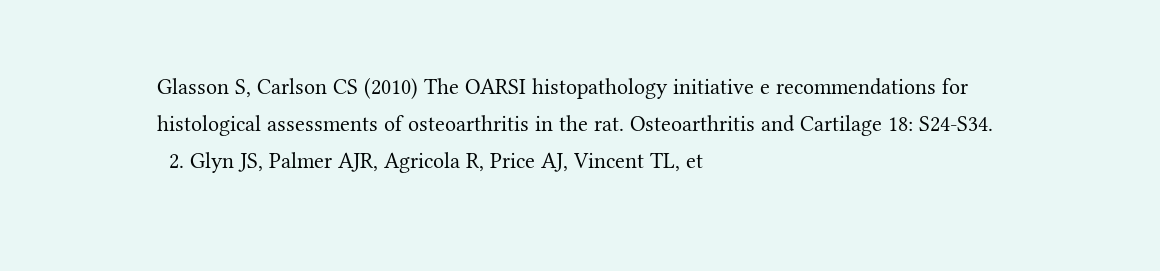Glasson S, Carlson CS (2010) The OARSI histopathology initiative e recommendations for histological assessments of osteoarthritis in the rat. Osteoarthritis and Cartilage 18: S24-S34.
  2. Glyn JS, Palmer AJR, Agricola R, Price AJ, Vincent TL, et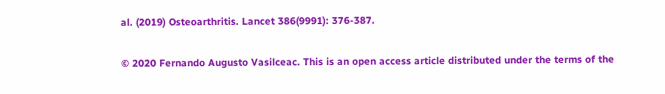al. (2019) Osteoarthritis. Lancet 386(9991): 376-387.

© 2020 Fernando Augusto Vasilceac. This is an open access article distributed under the terms of the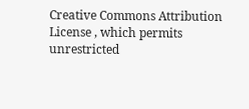Creative Commons Attribution License , which permits unrestricted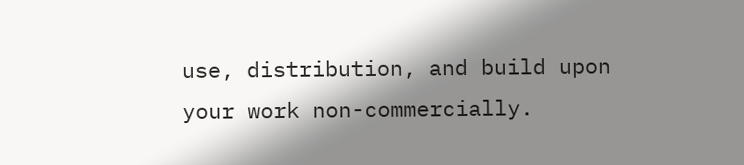use, distribution, and build upon your work non-commercially.